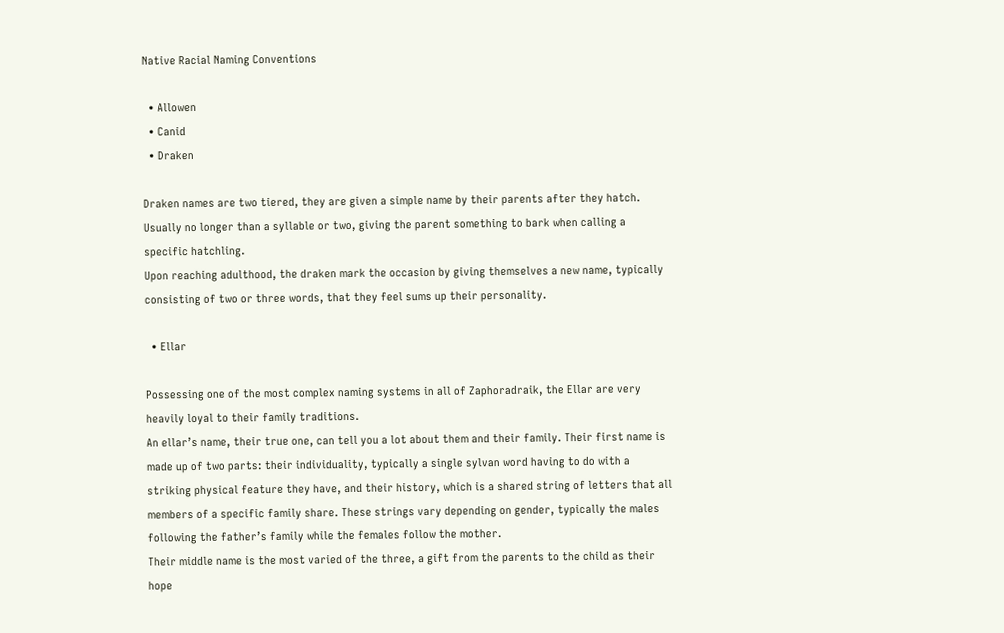Native Racial Naming Conventions

  • Allowen
  • Canid
  • Draken

Draken names are two tiered, they are given a simple name by their parents after they hatch. Usually no longer than a syllable or two, giving the parent something to bark when calling a specific hatchling.
Upon reaching adulthood, the draken mark the occasion by giving themselves a new name, typically consisting of two or three words, that they feel sums up their personality.

  • Ellar

Possessing one of the most complex naming systems in all of Zaphoradraik, the Ellar are very heavily loyal to their family traditions.
An ellar’s name, their true one, can tell you a lot about them and their family. Their first name is made up of two parts: their individuality, typically a single sylvan word having to do with a striking physical feature they have, and their history, which is a shared string of letters that all members of a specific family share. These strings vary depending on gender, typically the males following the father’s family while the females follow the mother.
Their middle name is the most varied of the three, a gift from the parents to the child as their hope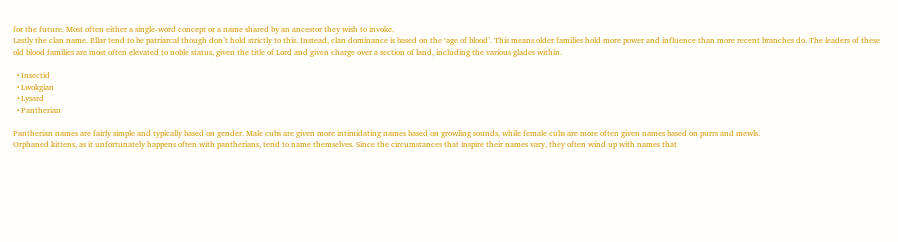for the future. Most often either a single-word concept or a name shared by an ancestor they wish to invoke.
Lastly the clan name. Ellar tend to be patriarcal though don’t hold strictly to this. Instead, clan dominance is based on the ‘age of blood’. This means older families hold more power and influence than more recent branches do. The leaders of these old blood families are most often elevated to noble status, given the title of Lord and given charge over a section of land, including the various glades within.

  • Insectid
  • Lwokgian
  • Lysard
  • Pantherian

Pantherian names are fairly simple and typically based on gender. Male cubs are given more intimidating names based on growling sounds, while female cubs are more often given names based on purrs and mewls.
Orphaned kittens, as it unfortunately happens often with pantherians, tend to name themselves. Since the circumstances that inspire their names vary, they often wind up with names that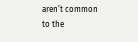aren’t common to the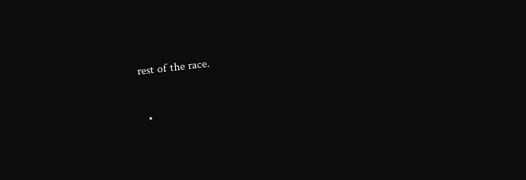rest of the race.

  •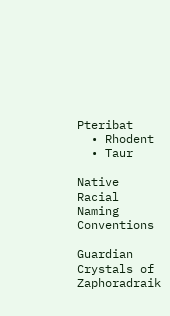Pteribat
  • Rhodent
  • Taur

Native Racial Naming Conventions

Guardian Crystals of Zaphoradraik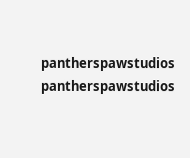pantherspawstudios pantherspawstudios